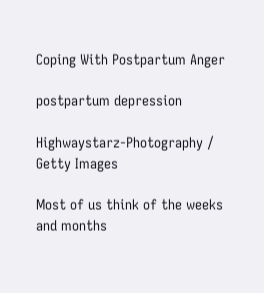Coping With Postpartum Anger

postpartum depression

Highwaystarz-Photography / Getty Images

Most of us think of the weeks and months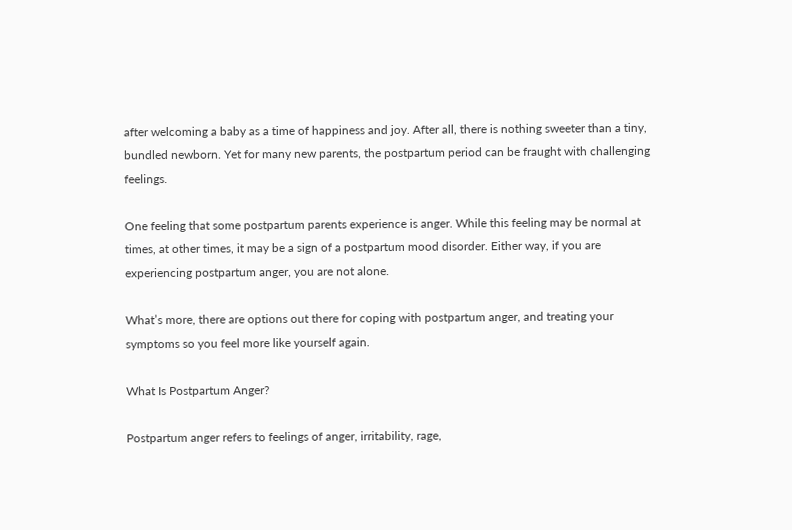after welcoming a baby as a time of happiness and joy. After all, there is nothing sweeter than a tiny, bundled newborn. Yet for many new parents, the postpartum period can be fraught with challenging feelings.

One feeling that some postpartum parents experience is anger. While this feeling may be normal at times, at other times, it may be a sign of a postpartum mood disorder. Either way, if you are experiencing postpartum anger, you are not alone.

What’s more, there are options out there for coping with postpartum anger, and treating your symptoms so you feel more like yourself again.

What Is Postpartum Anger?

Postpartum anger refers to feelings of anger, irritability, rage,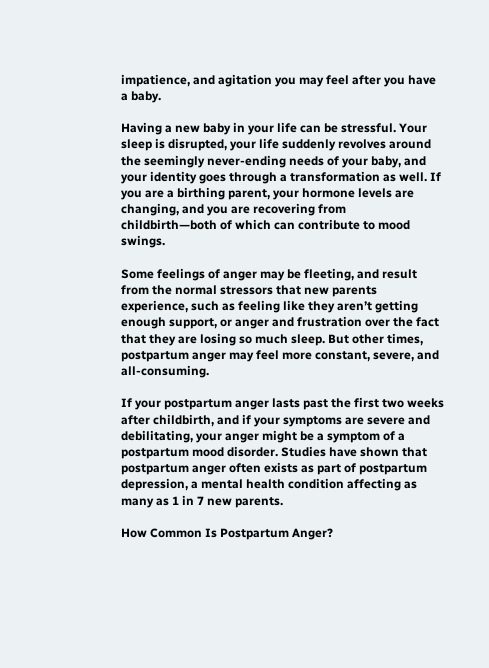impatience, and agitation you may feel after you have a baby.

Having a new baby in your life can be stressful. Your sleep is disrupted, your life suddenly revolves around the seemingly never-ending needs of your baby, and your identity goes through a transformation as well. If you are a birthing parent, your hormone levels are changing, and you are recovering from childbirth—both of which can contribute to mood swings.

Some feelings of anger may be fleeting, and result from the normal stressors that new parents experience, such as feeling like they aren’t getting enough support, or anger and frustration over the fact that they are losing so much sleep. But other times, postpartum anger may feel more constant, severe, and all-consuming.

If your postpartum anger lasts past the first two weeks after childbirth, and if your symptoms are severe and debilitating, your anger might be a symptom of a postpartum mood disorder. Studies have shown that postpartum anger often exists as part of postpartum depression, a mental health condition affecting as many as 1 in 7 new parents.

How Common Is Postpartum Anger?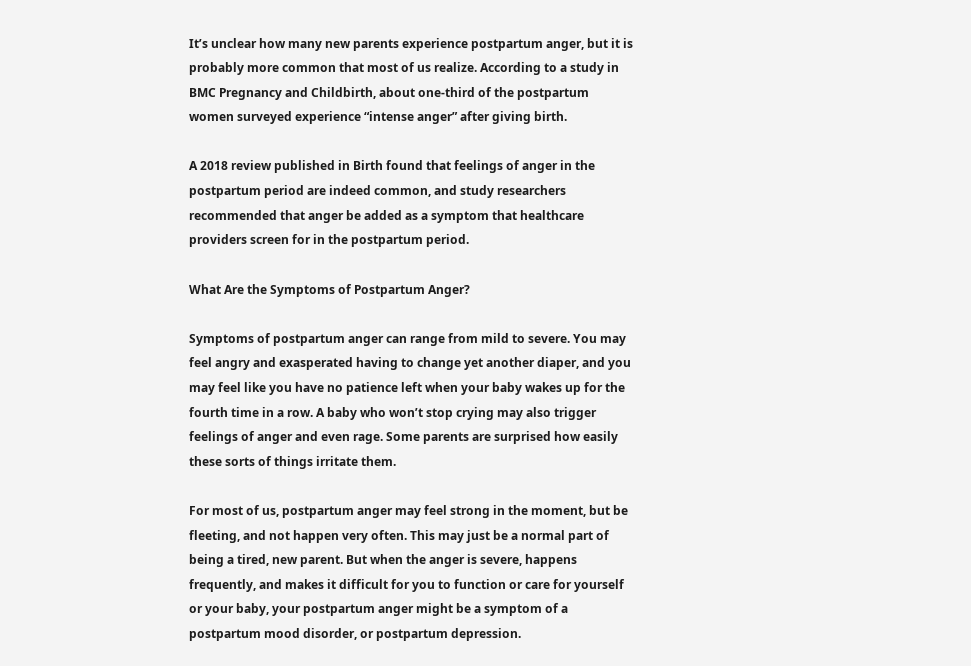It’s unclear how many new parents experience postpartum anger, but it is probably more common that most of us realize. According to a study in BMC Pregnancy and Childbirth, about one-third of the postpartum women surveyed experience “intense anger” after giving birth.

A 2018 review published in Birth found that feelings of anger in the postpartum period are indeed common, and study researchers recommended that anger be added as a symptom that healthcare providers screen for in the postpartum period.

What Are the Symptoms of Postpartum Anger?

Symptoms of postpartum anger can range from mild to severe. You may feel angry and exasperated having to change yet another diaper, and you may feel like you have no patience left when your baby wakes up for the fourth time in a row. A baby who won’t stop crying may also trigger feelings of anger and even rage. Some parents are surprised how easily these sorts of things irritate them.

For most of us, postpartum anger may feel strong in the moment, but be fleeting, and not happen very often. This may just be a normal part of being a tired, new parent. But when the anger is severe, happens frequently, and makes it difficult for you to function or care for yourself or your baby, your postpartum anger might be a symptom of a postpartum mood disorder, or postpartum depression.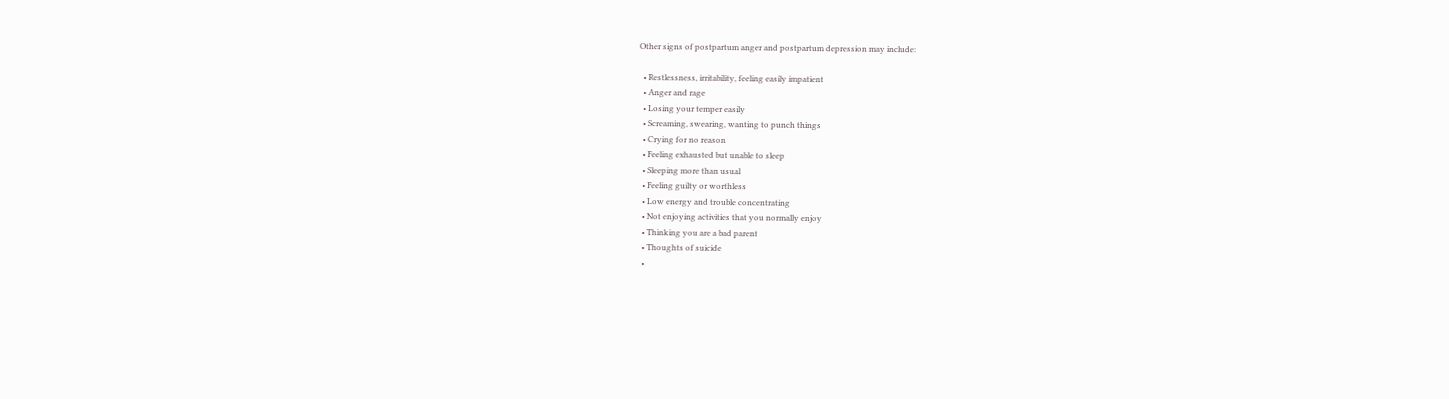Other signs of postpartum anger and postpartum depression may include:

  • Restlessness, irritability, feeling easily impatient
  • Anger and rage
  • Losing your temper easily
  • Screaming, swearing, wanting to punch things
  • Crying for no reason
  • Feeling exhausted but unable to sleep
  • Sleeping more than usual
  • Feeling guilty or worthless
  • Low energy and trouble concentrating
  • Not enjoying activities that you normally enjoy
  • Thinking you are a bad parent
  • Thoughts of suicide
  •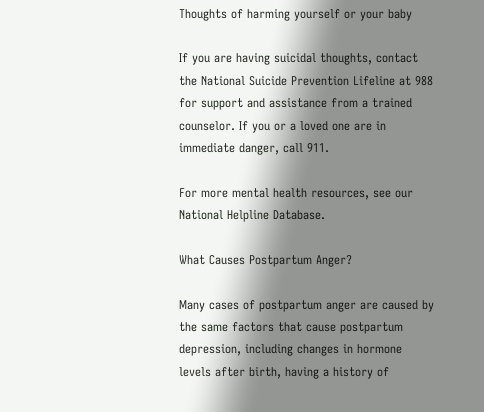Thoughts of harming yourself or your baby

If you are having suicidal thoughts, contact the National Suicide Prevention Lifeline at 988 for support and assistance from a trained counselor. If you or a loved one are in immediate danger, call 911.

For more mental health resources, see our National Helpline Database.

What Causes Postpartum Anger?

Many cases of postpartum anger are caused by the same factors that cause postpartum depression, including changes in hormone levels after birth, having a history of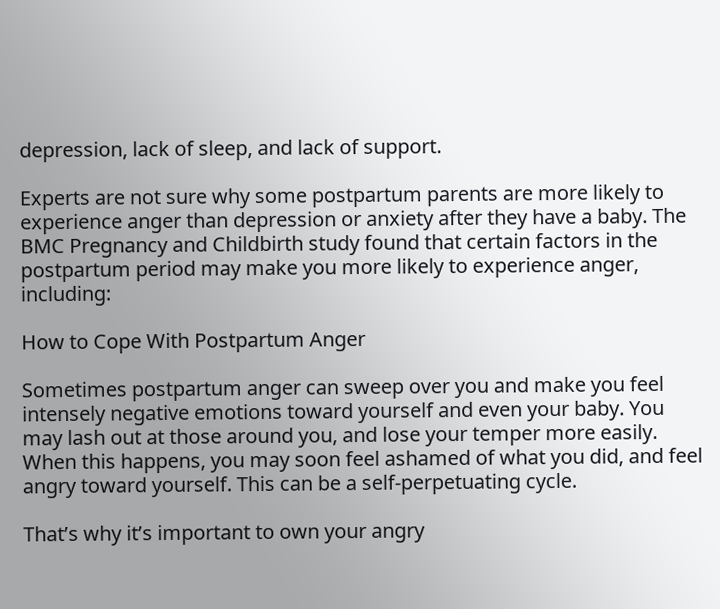depression, lack of sleep, and lack of support.

Experts are not sure why some postpartum parents are more likely to experience anger than depression or anxiety after they have a baby. The BMC Pregnancy and Childbirth study found that certain factors in the postpartum period may make you more likely to experience anger, including:

How to Cope With Postpartum Anger

Sometimes postpartum anger can sweep over you and make you feel intensely negative emotions toward yourself and even your baby. You may lash out at those around you, and lose your temper more easily. When this happens, you may soon feel ashamed of what you did, and feel angry toward yourself. This can be a self-perpetuating cycle.

That’s why it’s important to own your angry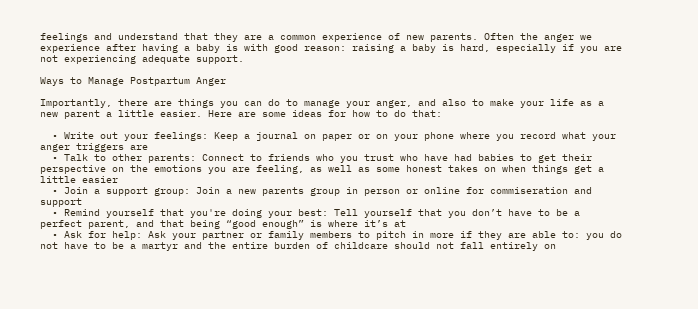feelings and understand that they are a common experience of new parents. Often the anger we experience after having a baby is with good reason: raising a baby is hard, especially if you are not experiencing adequate support.

Ways to Manage Postpartum Anger

Importantly, there are things you can do to manage your anger, and also to make your life as a new parent a little easier. Here are some ideas for how to do that:

  • Write out your feelings: Keep a journal on paper or on your phone where you record what your anger triggers are
  • Talk to other parents: Connect to friends who you trust who have had babies to get their perspective on the emotions you are feeling, as well as some honest takes on when things get a little easier
  • Join a support group: Join a new parents group in person or online for commiseration and support
  • Remind yourself that you're doing your best: Tell yourself that you don’t have to be a perfect parent, and that being “good enough” is where it’s at
  • Ask for help: Ask your partner or family members to pitch in more if they are able to: you do not have to be a martyr and the entire burden of childcare should not fall entirely on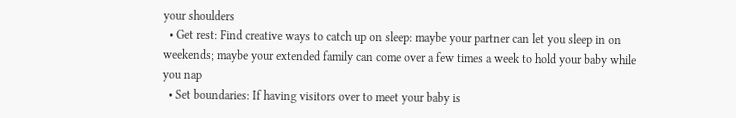your shoulders
  • Get rest: Find creative ways to catch up on sleep: maybe your partner can let you sleep in on weekends; maybe your extended family can come over a few times a week to hold your baby while you nap
  • Set boundaries: If having visitors over to meet your baby is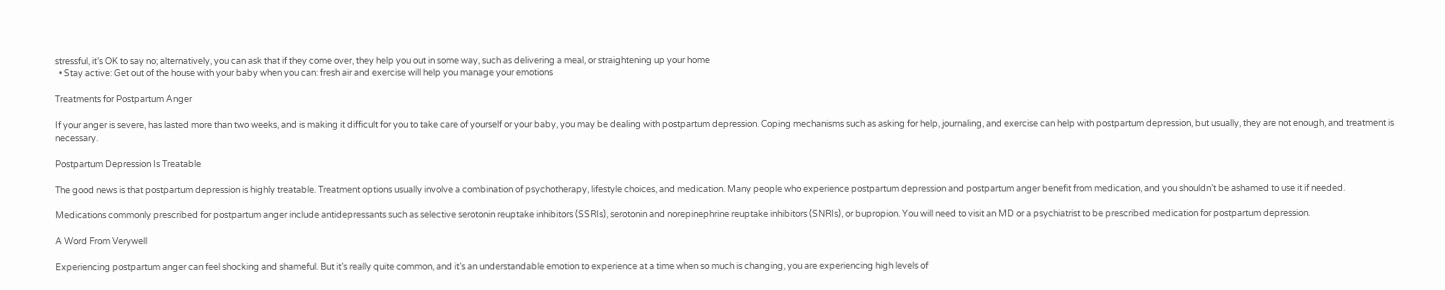stressful, it’s OK to say no; alternatively, you can ask that if they come over, they help you out in some way, such as delivering a meal, or straightening up your home
  • Stay active: Get out of the house with your baby when you can: fresh air and exercise will help you manage your emotions

Treatments for Postpartum Anger

If your anger is severe, has lasted more than two weeks, and is making it difficult for you to take care of yourself or your baby, you may be dealing with postpartum depression. Coping mechanisms such as asking for help, journaling, and exercise can help with postpartum depression, but usually, they are not enough, and treatment is necessary.

Postpartum Depression Is Treatable

The good news is that postpartum depression is highly treatable. Treatment options usually involve a combination of psychotherapy, lifestyle choices, and medication. Many people who experience postpartum depression and postpartum anger benefit from medication, and you shouldn’t be ashamed to use it if needed.

Medications commonly prescribed for postpartum anger include antidepressants such as selective serotonin reuptake inhibitors (SSRIs), serotonin and norepinephrine reuptake inhibitors (SNRIs), or bupropion. You will need to visit an MD or a psychiatrist to be prescribed medication for postpartum depression.

A Word From Verywell

Experiencing postpartum anger can feel shocking and shameful. But it’s really quite common, and it’s an understandable emotion to experience at a time when so much is changing, you are experiencing high levels of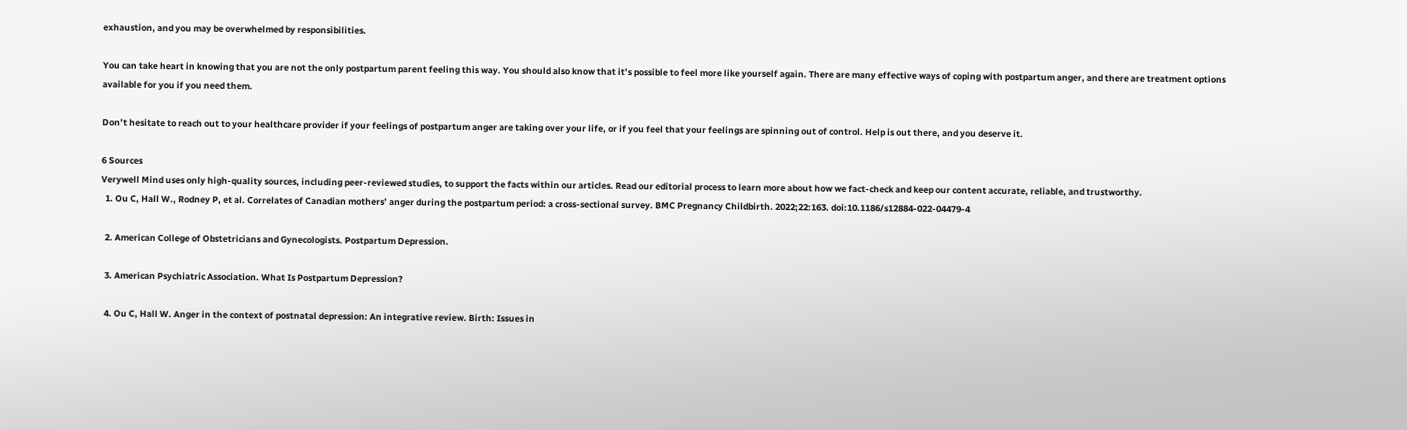exhaustion, and you may be overwhelmed by responsibilities.

You can take heart in knowing that you are not the only postpartum parent feeling this way. You should also know that it’s possible to feel more like yourself again. There are many effective ways of coping with postpartum anger, and there are treatment options available for you if you need them.

Don’t hesitate to reach out to your healthcare provider if your feelings of postpartum anger are taking over your life, or if you feel that your feelings are spinning out of control. Help is out there, and you deserve it.

6 Sources
Verywell Mind uses only high-quality sources, including peer-reviewed studies, to support the facts within our articles. Read our editorial process to learn more about how we fact-check and keep our content accurate, reliable, and trustworthy.
  1. Ou C, Hall W., Rodney P, et al. Correlates of Canadian mothers’ anger during the postpartum period: a cross-sectional survey. BMC Pregnancy Childbirth. 2022;22:163. doi:10.1186/s12884-022-04479-4

  2. American College of Obstetricians and Gynecologists. Postpartum Depression.

  3. American Psychiatric Association. What Is Postpartum Depression?

  4. Ou C, Hall W. Anger in the context of postnatal depression: An integrative review. Birth: Issues in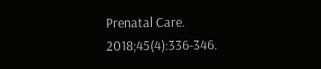Prenatal Care. 2018;45(4):336-346.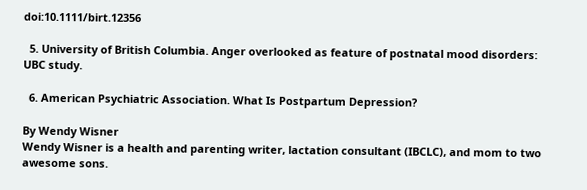doi:10.1111/birt.12356

  5. University of British Columbia. Anger overlooked as feature of postnatal mood disorders: UBC study.

  6. American Psychiatric Association. What Is Postpartum Depression?

By Wendy Wisner
Wendy Wisner is a health and parenting writer, lactation consultant (IBCLC), and mom to two awesome sons.